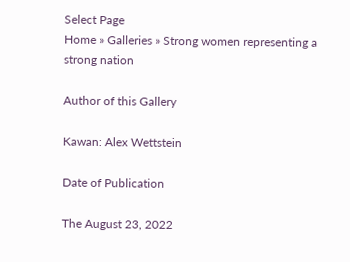Select Page
Home » Galleries » Strong women representing a strong nation

Author of this Gallery

Kawan: Alex Wettstein

Date of Publication

The August 23, 2022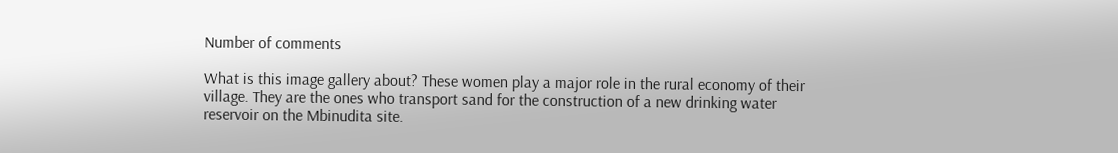Number of comments

What is this image gallery about? These women play a major role in the rural economy of their village. They are the ones who transport sand for the construction of a new drinking water reservoir on the Mbinudita site.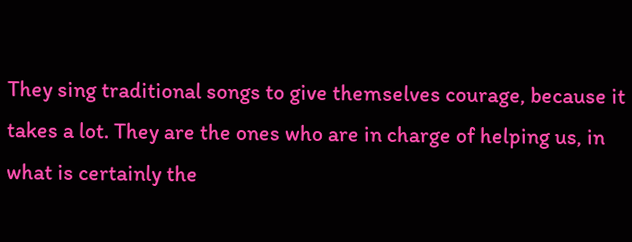They sing traditional songs to give themselves courage, because it takes a lot. They are the ones who are in charge of helping us, in what is certainly the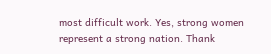most difficult work. Yes, strong women represent a strong nation. Thank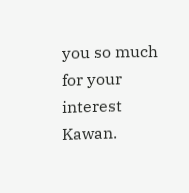you so much for your interest Kawan.